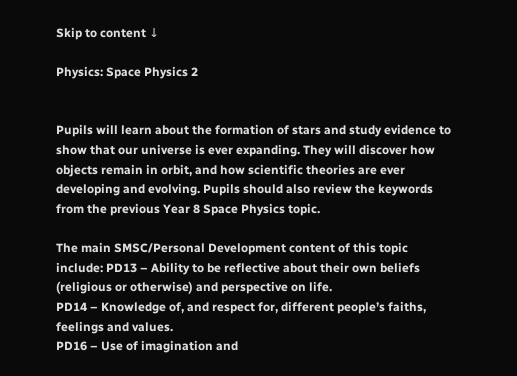Skip to content ↓

Physics: Space Physics 2


Pupils will learn about the formation of stars and study evidence to show that our universe is ever expanding. They will discover how objects remain in orbit, and how scientific theories are ever developing and evolving. Pupils should also review the keywords from the previous Year 8 Space Physics topic.

The main SMSC/Personal Development content of this topic include: PD13 – Ability to be reflective about their own beliefs (religious or otherwise) and perspective on life.
PD14 – Knowledge of, and respect for, different people’s faiths, feelings and values.
PD16 – Use of imagination and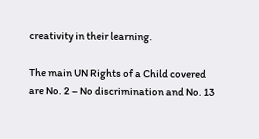creativity in their learning.

The main UN Rights of a Child covered are No. 2 – No discrimination and No. 13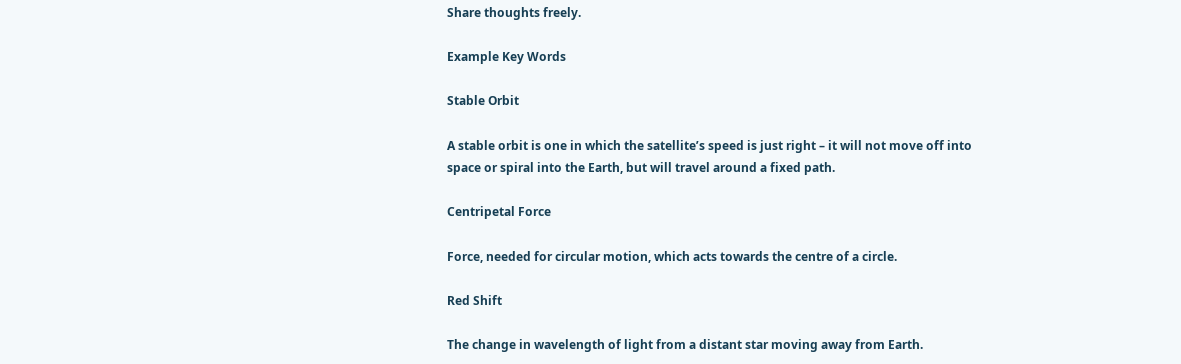Share thoughts freely.

Example Key Words

Stable Orbit

A stable orbit is one in which the satellite’s speed is just right – it will not move off into space or spiral into the Earth, but will travel around a fixed path.

Centripetal Force

Force, needed for circular motion, which acts towards the centre of a circle.

Red Shift

The change in wavelength of light from a distant star moving away from Earth.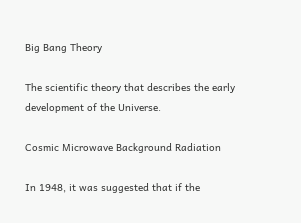Big Bang Theory

The scientific theory that describes the early development of the Universe.

Cosmic Microwave Background Radiation

In 1948, it was suggested that if the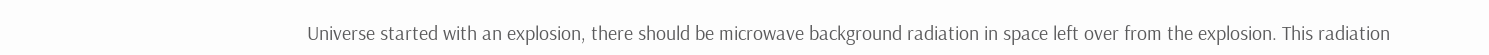Universe started with an explosion, there should be microwave background radiation in space left over from the explosion. This radiation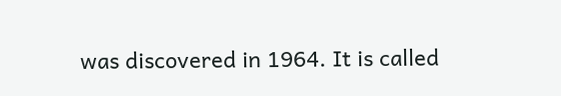was discovered in 1964. It is called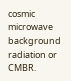cosmic microwave background radiation or CMBR.